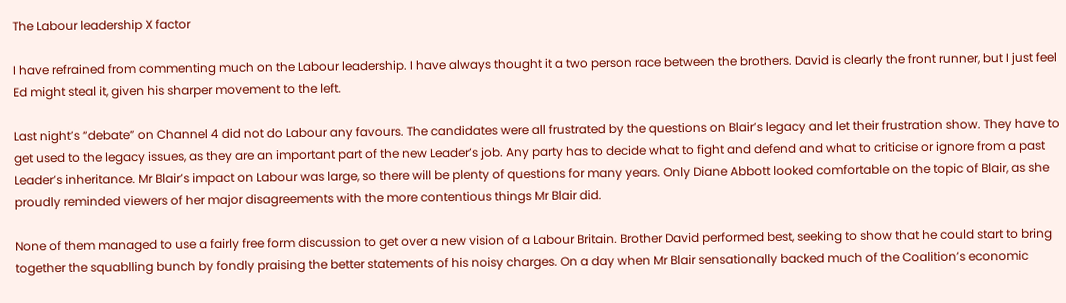The Labour leadership X factor

I have refrained from commenting much on the Labour leadership. I have always thought it a two person race between the brothers. David is clearly the front runner, but I just feel Ed might steal it, given his sharper movement to the left.

Last night’s “debate” on Channel 4 did not do Labour any favours. The candidates were all frustrated by the questions on Blair’s legacy and let their frustration show. They have to get used to the legacy issues, as they are an important part of the new Leader’s job. Any party has to decide what to fight and defend and what to criticise or ignore from a past Leader’s inheritance. Mr Blair’s impact on Labour was large, so there will be plenty of questions for many years. Only Diane Abbott looked comfortable on the topic of Blair, as she proudly reminded viewers of her major disagreements with the more contentious things Mr Blair did.

None of them managed to use a fairly free form discussion to get over a new vision of a Labour Britain. Brother David performed best, seeking to show that he could start to bring together the squablling bunch by fondly praising the better statements of his noisy charges. On a day when Mr Blair sensationally backed much of the Coalition’s economic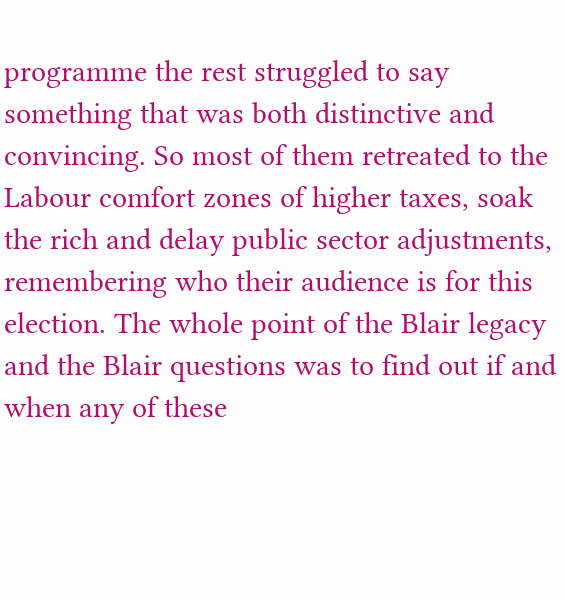programme the rest struggled to say something that was both distinctive and convincing. So most of them retreated to the Labour comfort zones of higher taxes, soak the rich and delay public sector adjustments, remembering who their audience is for this election. The whole point of the Blair legacy and the Blair questions was to find out if and when any of these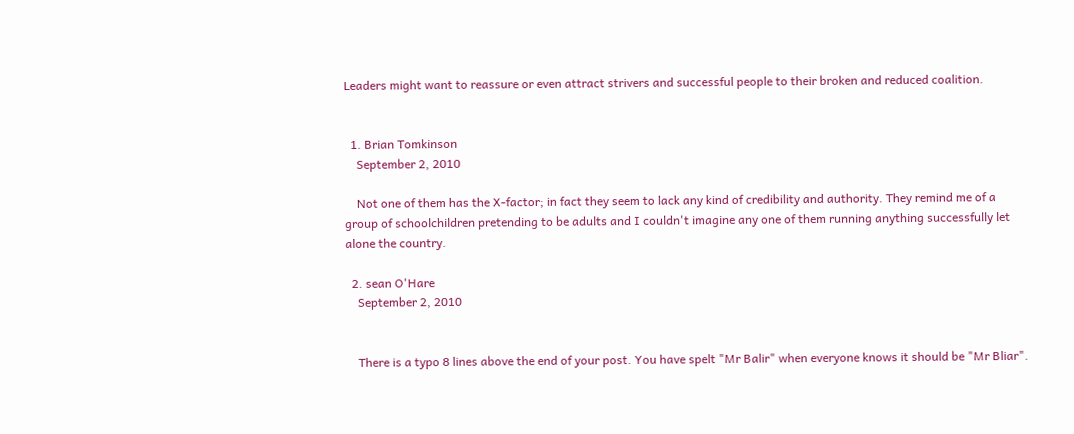Leaders might want to reassure or even attract strivers and successful people to their broken and reduced coalition.


  1. Brian Tomkinson
    September 2, 2010

    Not one of them has the X-factor; in fact they seem to lack any kind of credibility and authority. They remind me of a group of schoolchildren pretending to be adults and I couldn't imagine any one of them running anything successfully let alone the country.

  2. sean O'Hare
    September 2, 2010


    There is a typo 8 lines above the end of your post. You have spelt "Mr Balir" when everyone knows it should be "Mr Bliar".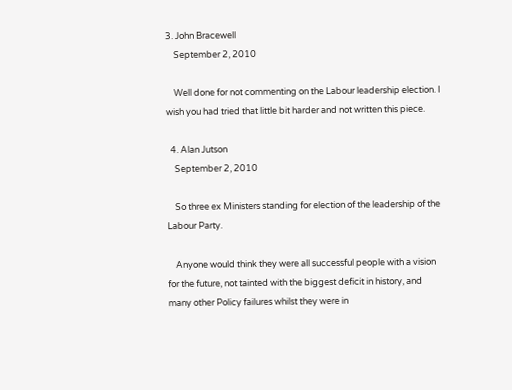3. John Bracewell
    September 2, 2010

    Well done for not commenting on the Labour leadership election. I wish you had tried that little bit harder and not written this piece.

  4. Alan Jutson
    September 2, 2010

    So three ex Ministers standing for election of the leadership of the Labour Party.

    Anyone would think they were all successful people with a vision for the future, not tainted with the biggest deficit in history, and many other Policy failures whilst they were in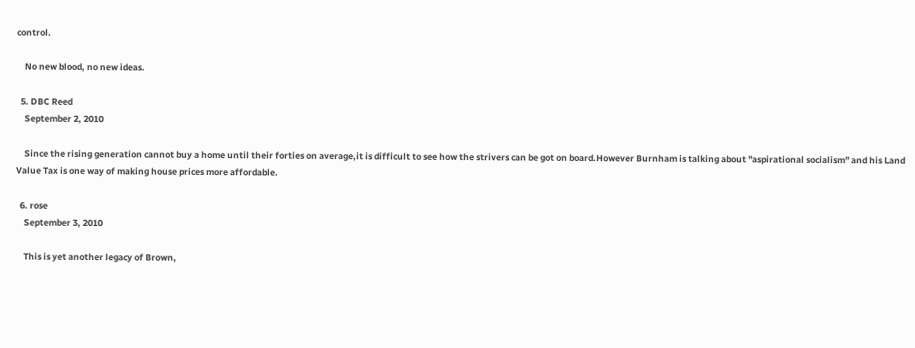control.

    No new blood, no new ideas.

  5. DBC Reed
    September 2, 2010

    Since the rising generation cannot buy a home until their forties on average,it is difficult to see how the strivers can be got on board.However Burnham is talking about "aspirational socialism" and his Land Value Tax is one way of making house prices more affordable.

  6. rose
    September 3, 2010

    This is yet another legacy of Brown,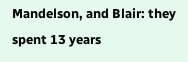Mandelson, and Blair: they spent 13 years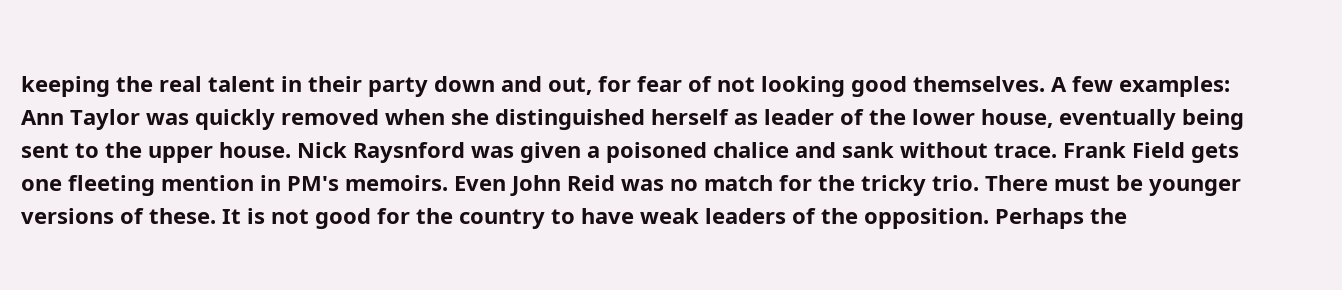keeping the real talent in their party down and out, for fear of not looking good themselves. A few examples: Ann Taylor was quickly removed when she distinguished herself as leader of the lower house, eventually being sent to the upper house. Nick Raysnford was given a poisoned chalice and sank without trace. Frank Field gets one fleeting mention in PM's memoirs. Even John Reid was no match for the tricky trio. There must be younger versions of these. It is not good for the country to have weak leaders of the opposition. Perhaps the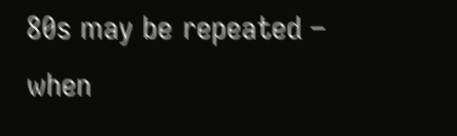80s may be repeated – when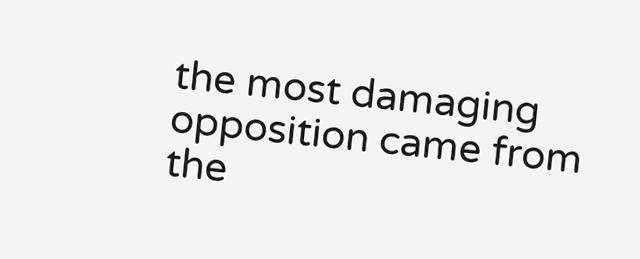the most damaging opposition came from the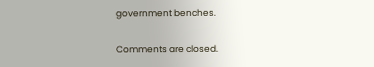government benches.

Comments are closed.